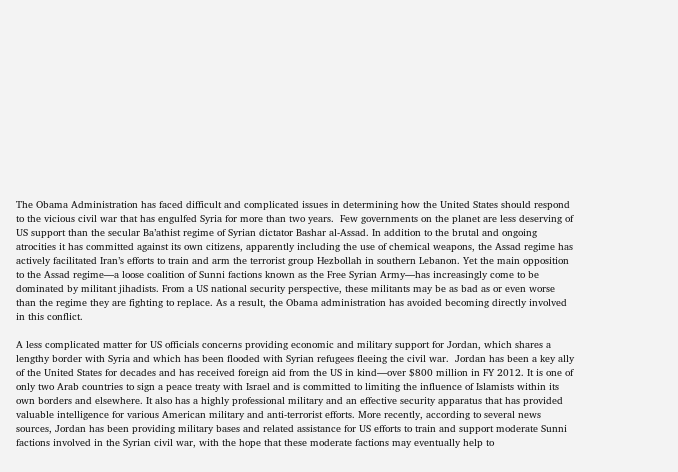The Obama Administration has faced difficult and complicated issues in determining how the United States should respond to the vicious civil war that has engulfed Syria for more than two years.  Few governments on the planet are less deserving of US support than the secular Ba’athist regime of Syrian dictator Bashar al-Assad. In addition to the brutal and ongoing atrocities it has committed against its own citizens, apparently including the use of chemical weapons, the Assad regime has actively facilitated Iran’s efforts to train and arm the terrorist group Hezbollah in southern Lebanon. Yet the main opposition to the Assad regime—a loose coalition of Sunni factions known as the Free Syrian Army—has increasingly come to be dominated by militant jihadists. From a US national security perspective, these militants may be as bad as or even worse than the regime they are fighting to replace. As a result, the Obama administration has avoided becoming directly involved in this conflict.

A less complicated matter for US officials concerns providing economic and military support for Jordan, which shares a lengthy border with Syria and which has been flooded with Syrian refugees fleeing the civil war.  Jordan has been a key ally of the United States for decades and has received foreign aid from the US in kind—over $800 million in FY 2012. It is one of only two Arab countries to sign a peace treaty with Israel and is committed to limiting the influence of Islamists within its own borders and elsewhere. It also has a highly professional military and an effective security apparatus that has provided valuable intelligence for various American military and anti-terrorist efforts. More recently, according to several news sources, Jordan has been providing military bases and related assistance for US efforts to train and support moderate Sunni factions involved in the Syrian civil war, with the hope that these moderate factions may eventually help to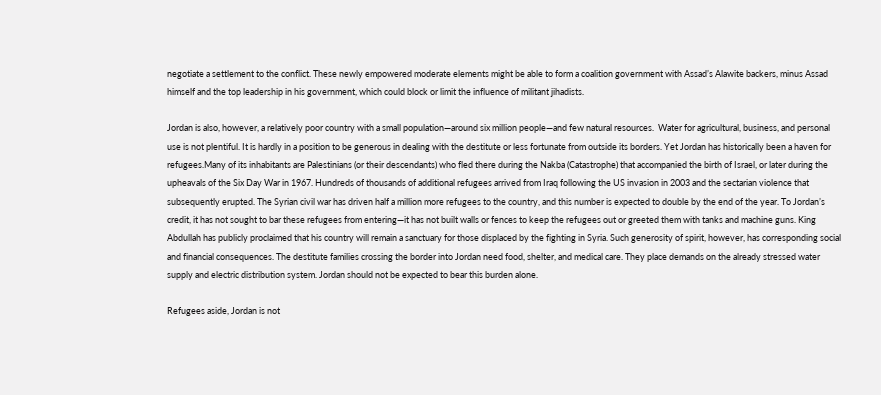negotiate a settlement to the conflict. These newly empowered moderate elements might be able to form a coalition government with Assad’s Alawite backers, minus Assad himself and the top leadership in his government, which could block or limit the influence of militant jihadists.

Jordan is also, however, a relatively poor country with a small population—around six million people—and few natural resources.  Water for agricultural, business, and personal use is not plentiful. It is hardly in a position to be generous in dealing with the destitute or less fortunate from outside its borders. Yet Jordan has historically been a haven for refugees.Many of its inhabitants are Palestinians (or their descendants) who fled there during the Nakba (Catastrophe) that accompanied the birth of Israel, or later during the upheavals of the Six Day War in 1967. Hundreds of thousands of additional refugees arrived from Iraq following the US invasion in 2003 and the sectarian violence that subsequently erupted. The Syrian civil war has driven half a million more refugees to the country, and this number is expected to double by the end of the year. To Jordan’s credit, it has not sought to bar these refugees from entering—it has not built walls or fences to keep the refugees out or greeted them with tanks and machine guns. King Abdullah has publicly proclaimed that his country will remain a sanctuary for those displaced by the fighting in Syria. Such generosity of spirit, however, has corresponding social and financial consequences. The destitute families crossing the border into Jordan need food, shelter, and medical care. They place demands on the already stressed water supply and electric distribution system. Jordan should not be expected to bear this burden alone.

Refugees aside, Jordan is not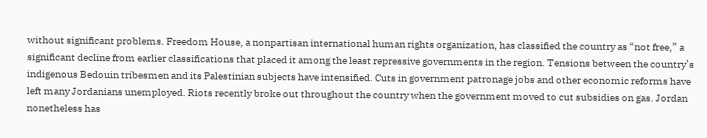without significant problems. Freedom House, a nonpartisan international human rights organization, has classified the country as “not free,” a significant decline from earlier classifications that placed it among the least repressive governments in the region. Tensions between the country’s indigenous Bedouin tribesmen and its Palestinian subjects have intensified. Cuts in government patronage jobs and other economic reforms have left many Jordanians unemployed. Riots recently broke out throughout the country when the government moved to cut subsidies on gas. Jordan nonetheless has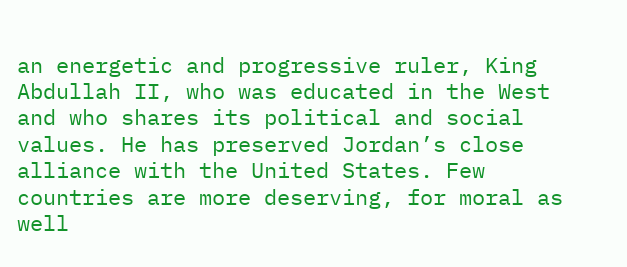an energetic and progressive ruler, King Abdullah II, who was educated in the West and who shares its political and social values. He has preserved Jordan’s close alliance with the United States. Few countries are more deserving, for moral as well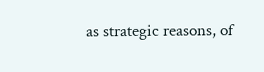as strategic reasons, of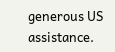generous US assistance.